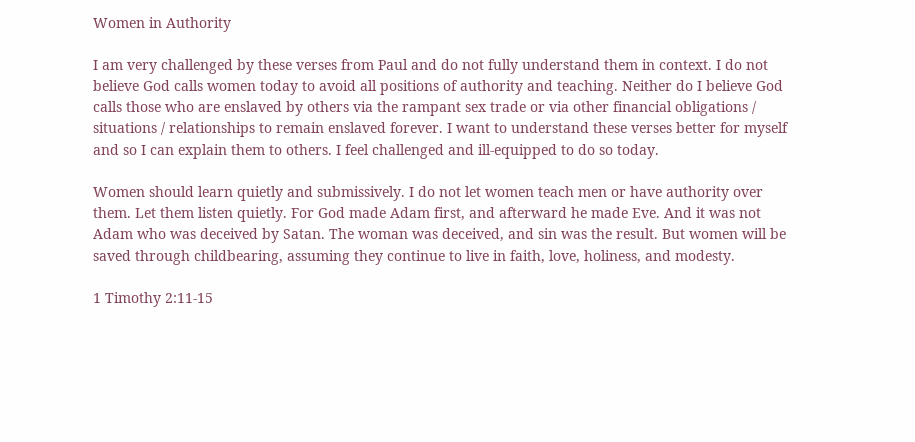Women in Authority

I am very challenged by these verses from Paul and do not fully understand them in context. I do not believe God calls women today to avoid all positions of authority and teaching. Neither do I believe God calls those who are enslaved by others via the rampant sex trade or via other financial obligations / situations / relationships to remain enslaved forever. I want to understand these verses better for myself and so I can explain them to others. I feel challenged and ill-equipped to do so today.

Women should learn quietly and submissively. I do not let women teach men or have authority over them. Let them listen quietly. For God made Adam first, and afterward he made Eve. And it was not Adam who was deceived by Satan. The woman was deceived, and sin was the result. But women will be saved through childbearing, assuming they continue to live in faith, love, holiness, and modesty.

1 Timothy 2:11-15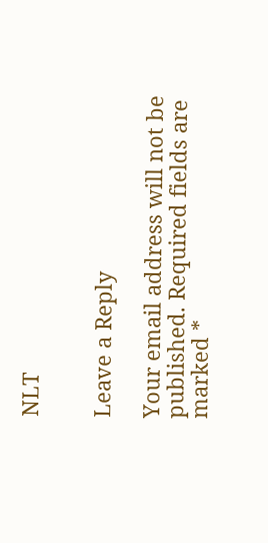NLT


Leave a Reply

Your email address will not be published. Required fields are marked *